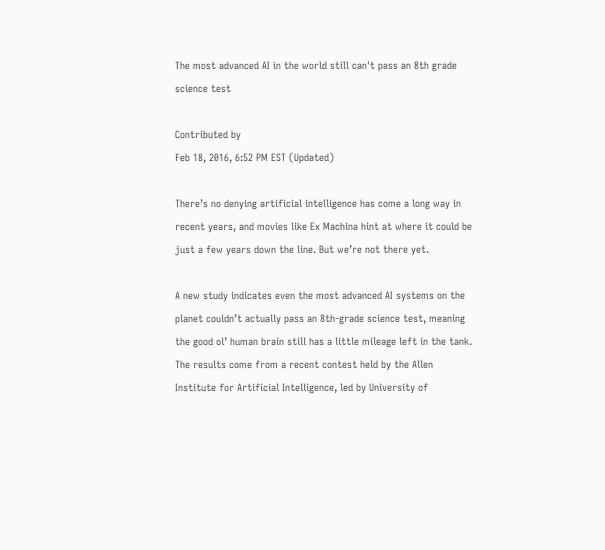The most advanced AI in the world still can't pass an 8th grade science test

Contributed by
Feb 18, 2016, 6:52 PM EST (Updated)

There’s no denying artificial intelligence has come a long way in recent years, and movies like Ex Machina hint at where it could be just a few years down the line. But we’re not there yet.

A new study indicates even the most advanced AI systems on the planet couldn’t actually pass an 8th-grade science test, meaning the good ol’ human brain still has a little mileage left in the tank. The results come from a recent contest held by the Allen Institute for Artificial Intelligence, led by University of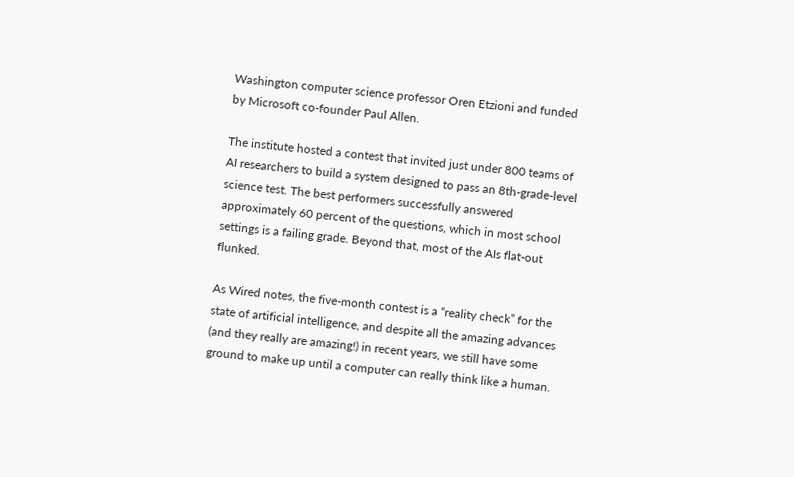Washington computer science professor Oren Etzioni and funded by Microsoft co-founder Paul Allen.

The institute hosted a contest that invited just under 800 teams of AI researchers to build a system designed to pass an 8th-grade-level science test. The best performers successfully answered approximately 60 percent of the questions, which in most school settings is a failing grade. Beyond that, most of the AIs flat-out flunked.

As Wired notes, the five-month contest is a “reality check” for the state of artificial intelligence, and despite all the amazing advances (and they really are amazing!) in recent years, we still have some ground to make up until a computer can really think like a human.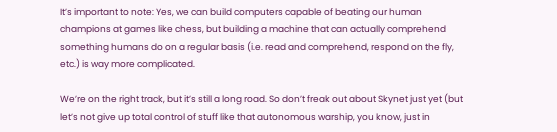It’s important to note: Yes, we can build computers capable of beating our human champions at games like chess, but building a machine that can actually comprehend something humans do on a regular basis (i.e. read and comprehend, respond on the fly, etc.) is way more complicated.

We’re on the right track, but it’s still a long road. So don’t freak out about Skynet just yet (but let’s not give up total control of stuff like that autonomous warship, you know, just in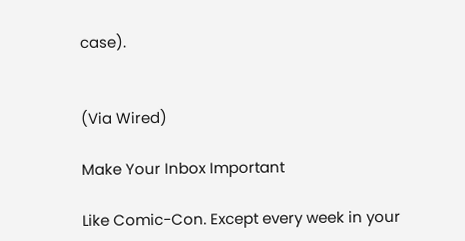case).


(Via Wired)

Make Your Inbox Important

Like Comic-Con. Except every week in your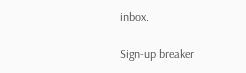inbox.

Sign-up breaker